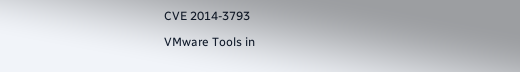CVE 2014-3793

VMware Tools in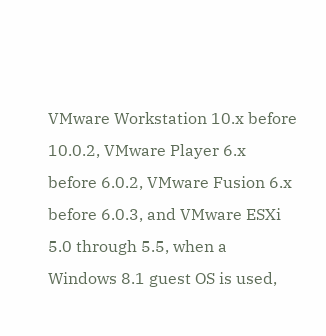VMware Workstation 10.x before 10.0.2, VMware Player 6.x before 6.0.2, VMware Fusion 6.x before 6.0.3, and VMware ESXi 5.0 through 5.5, when a Windows 8.1 guest OS is used,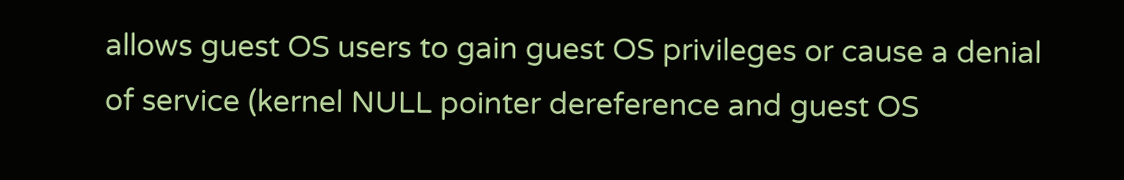allows guest OS users to gain guest OS privileges or cause a denial of service (kernel NULL pointer dereference and guest OS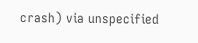crash) via unspecified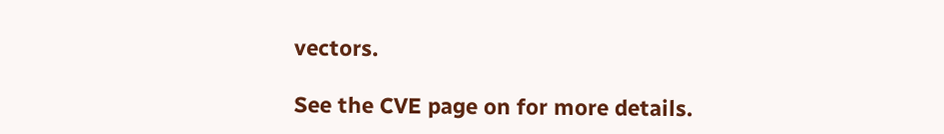vectors.

See the CVE page on for more details.